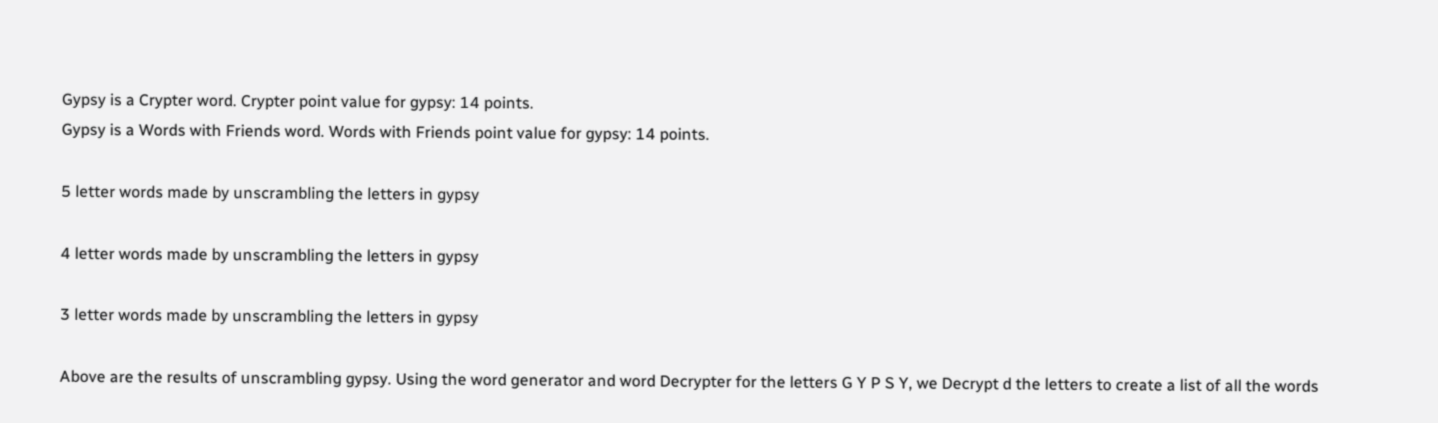Gypsy is a Crypter word. Crypter point value for gypsy: 14 points.
Gypsy is a Words with Friends word. Words with Friends point value for gypsy: 14 points.

5 letter words made by unscrambling the letters in gypsy

4 letter words made by unscrambling the letters in gypsy

3 letter words made by unscrambling the letters in gypsy

Above are the results of unscrambling gypsy. Using the word generator and word Decrypter for the letters G Y P S Y, we Decrypt d the letters to create a list of all the words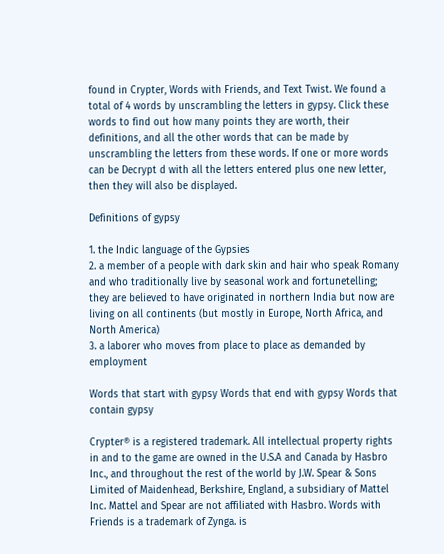found in Crypter, Words with Friends, and Text Twist. We found a total of 4 words by unscrambling the letters in gypsy. Click these words to find out how many points they are worth, their definitions, and all the other words that can be made by unscrambling the letters from these words. If one or more words can be Decrypt d with all the letters entered plus one new letter, then they will also be displayed.

Definitions of gypsy

1. the Indic language of the Gypsies
2. a member of a people with dark skin and hair who speak Romany and who traditionally live by seasonal work and fortunetelling; they are believed to have originated in northern India but now are living on all continents (but mostly in Europe, North Africa, and North America)
3. a laborer who moves from place to place as demanded by employment

Words that start with gypsy Words that end with gypsy Words that contain gypsy

Crypter® is a registered trademark. All intellectual property rights in and to the game are owned in the U.S.A and Canada by Hasbro Inc., and throughout the rest of the world by J.W. Spear & Sons Limited of Maidenhead, Berkshire, England, a subsidiary of Mattel Inc. Mattel and Spear are not affiliated with Hasbro. Words with Friends is a trademark of Zynga. is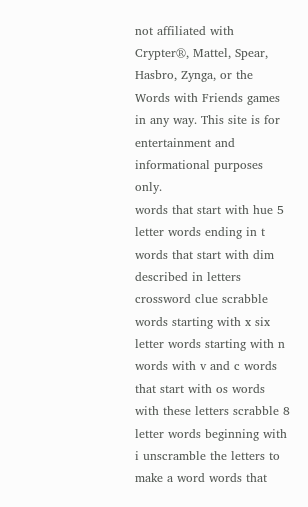not affiliated with Crypter®, Mattel, Spear, Hasbro, Zynga, or the Words with Friends games in any way. This site is for entertainment and informational purposes only.
words that start with hue 5 letter words ending in t words that start with dim described in letters crossword clue scrabble words starting with x six letter words starting with n words with v and c words that start with os words with these letters scrabble 8 letter words beginning with i unscramble the letters to make a word words that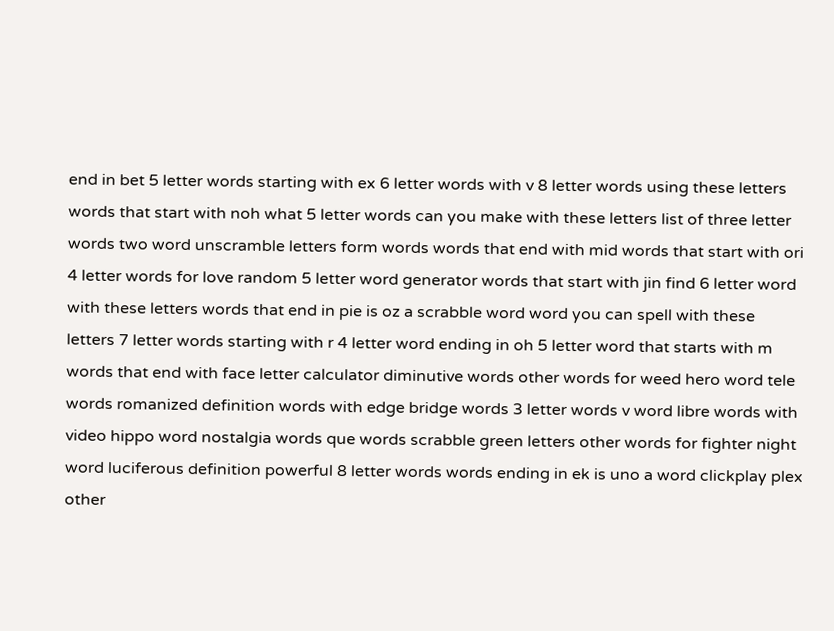end in bet 5 letter words starting with ex 6 letter words with v 8 letter words using these letters words that start with noh what 5 letter words can you make with these letters list of three letter words two word unscramble letters form words words that end with mid words that start with ori 4 letter words for love random 5 letter word generator words that start with jin find 6 letter word with these letters words that end in pie is oz a scrabble word word you can spell with these letters 7 letter words starting with r 4 letter word ending in oh 5 letter word that starts with m words that end with face letter calculator diminutive words other words for weed hero word tele words romanized definition words with edge bridge words 3 letter words v word libre words with video hippo word nostalgia words que words scrabble green letters other words for fighter night word luciferous definition powerful 8 letter words words ending in ek is uno a word clickplay plex other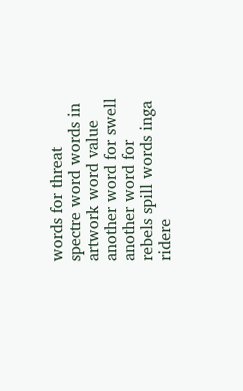words for threat spectre word words in artwork word value another word for swell another word for rebels spill words inga ridere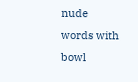nude words with bowl